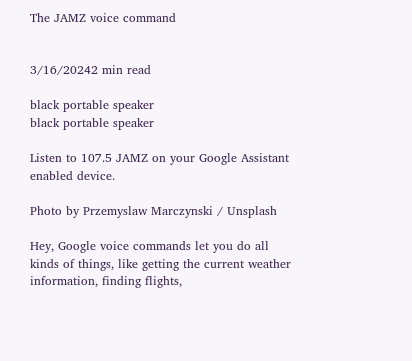The JAMZ voice command


3/16/20242 min read

black portable speaker
black portable speaker

Listen to 107.5 JAMZ on your Google Assistant enabled device.

Photo by Przemyslaw Marczynski / Unsplash

Hey, Google voice commands let you do all kinds of things, like getting the current weather information, finding flights,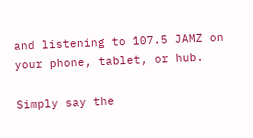and listening to 107.5 JAMZ on your phone, tablet, or hub.

Simply say the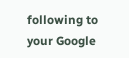following to your Google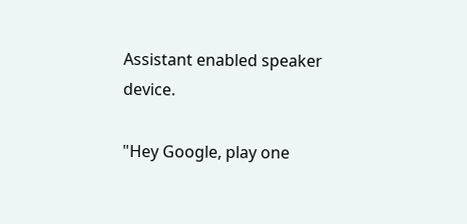Assistant enabled speaker device.

"Hey Google, play one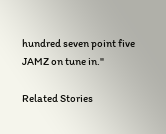hundred seven point five JAMZ on tune in."

Related Stories